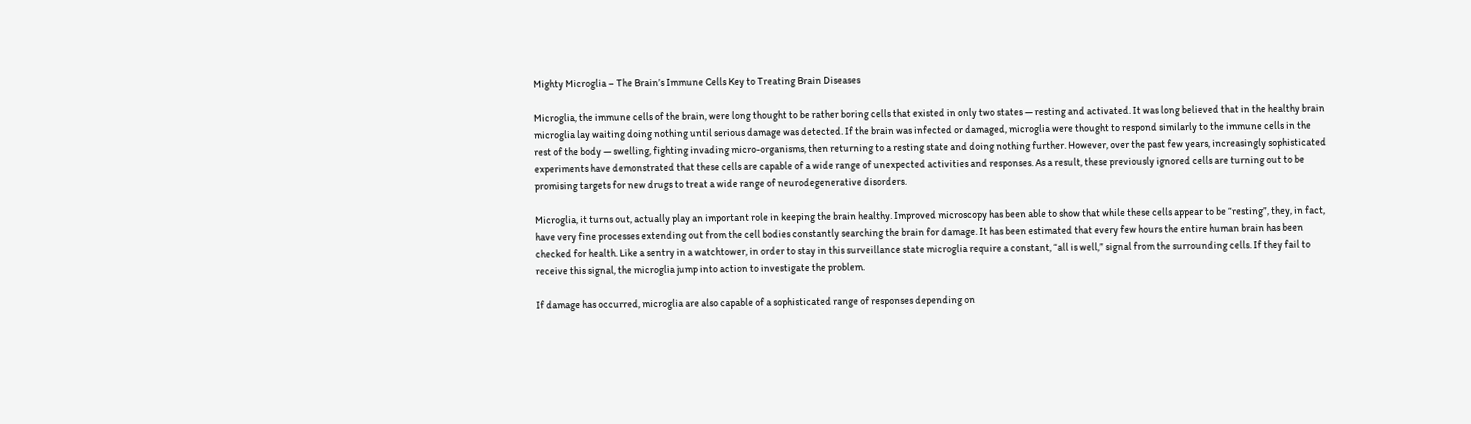Mighty Microglia – The Brain’s Immune Cells Key to Treating Brain Diseases

Microglia, the immune cells of the brain, were long thought to be rather boring cells that existed in only two states — resting and activated. It was long believed that in the healthy brain microglia lay waiting doing nothing until serious damage was detected. If the brain was infected or damaged, microglia were thought to respond similarly to the immune cells in the rest of the body — swelling, fighting invading micro-organisms, then returning to a resting state and doing nothing further. However, over the past few years, increasingly sophisticated experiments have demonstrated that these cells are capable of a wide range of unexpected activities and responses. As a result, these previously ignored cells are turning out to be promising targets for new drugs to treat a wide range of neurodegenerative disorders.

Microglia, it turns out, actually play an important role in keeping the brain healthy. Improved microscopy has been able to show that while these cells appear to be “resting”, they, in fact, have very fine processes extending out from the cell bodies constantly searching the brain for damage. It has been estimated that every few hours the entire human brain has been checked for health. Like a sentry in a watchtower, in order to stay in this surveillance state microglia require a constant, “all is well,” signal from the surrounding cells. If they fail to receive this signal, the microglia jump into action to investigate the problem.

If damage has occurred, microglia are also capable of a sophisticated range of responses depending on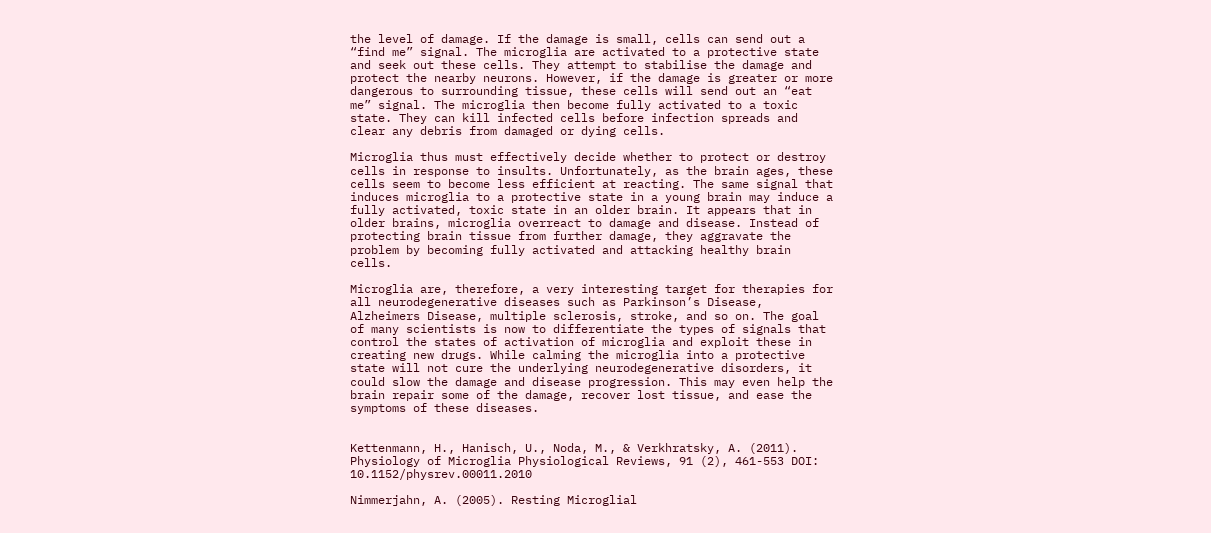the level of damage. If the damage is small, cells can send out a “find me” signal. The microglia are activated to a protective state and seek out these cells. They attempt to stabilise the damage and protect the nearby neurons. However, if the damage is greater or more dangerous to surrounding tissue, these cells will send out an “eat me” signal. The microglia then become fully activated to a toxic state. They can kill infected cells before infection spreads and clear any debris from damaged or dying cells.

Microglia thus must effectively decide whether to protect or destroy cells in response to insults. Unfortunately, as the brain ages, these cells seem to become less efficient at reacting. The same signal that induces microglia to a protective state in a young brain may induce a fully activated, toxic state in an older brain. It appears that in older brains, microglia overreact to damage and disease. Instead of protecting brain tissue from further damage, they aggravate the problem by becoming fully activated and attacking healthy brain cells.

Microglia are, therefore, a very interesting target for therapies for all neurodegenerative diseases such as Parkinson’s Disease, Alzheimers Disease, multiple sclerosis, stroke, and so on. The goal of many scientists is now to differentiate the types of signals that control the states of activation of microglia and exploit these in creating new drugs. While calming the microglia into a protective state will not cure the underlying neurodegenerative disorders, it could slow the damage and disease progression. This may even help the brain repair some of the damage, recover lost tissue, and ease the symptoms of these diseases.


Kettenmann, H., Hanisch, U., Noda, M., & Verkhratsky, A. (2011). Physiology of Microglia Physiological Reviews, 91 (2), 461-553 DOI: 10.1152/physrev.00011.2010

Nimmerjahn, A. (2005). Resting Microglial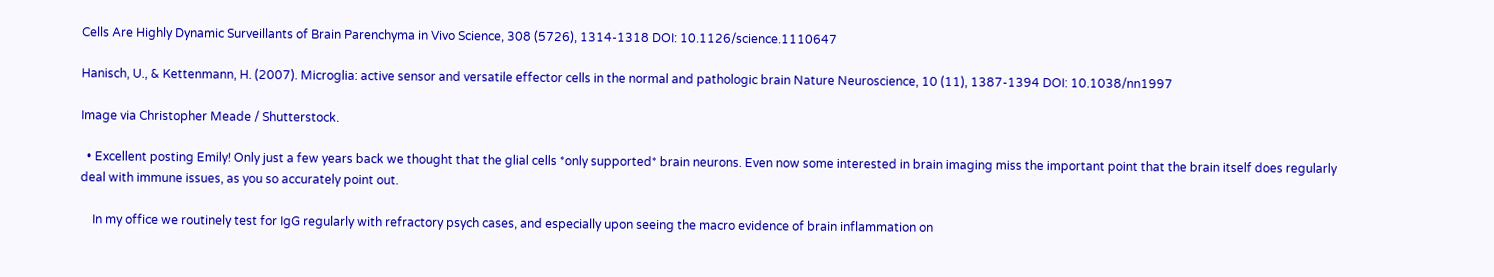Cells Are Highly Dynamic Surveillants of Brain Parenchyma in Vivo Science, 308 (5726), 1314-1318 DOI: 10.1126/science.1110647

Hanisch, U., & Kettenmann, H. (2007). Microglia: active sensor and versatile effector cells in the normal and pathologic brain Nature Neuroscience, 10 (11), 1387-1394 DOI: 10.1038/nn1997

Image via Christopher Meade / Shutterstock.

  • Excellent posting Emily! Only just a few years back we thought that the glial cells *only supported* brain neurons. Even now some interested in brain imaging miss the important point that the brain itself does regularly deal with immune issues, as you so accurately point out.

    In my office we routinely test for IgG regularly with refractory psych cases, and especially upon seeing the macro evidence of brain inflammation on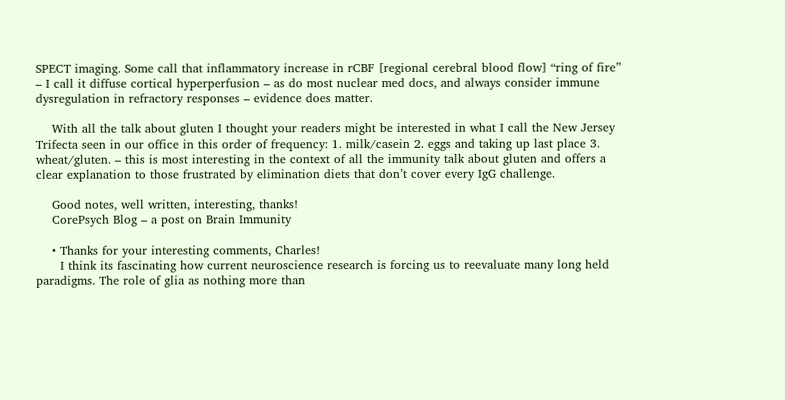SPECT imaging. Some call that inflammatory increase in rCBF [regional cerebral blood flow] “ring of fire” – I call it diffuse cortical hyperperfusion – as do most nuclear med docs, and always consider immune dysregulation in refractory responses – evidence does matter.

    With all the talk about gluten I thought your readers might be interested in what I call the New Jersey Trifecta seen in our office in this order of frequency: 1. milk/casein 2. eggs and taking up last place 3. wheat/gluten. – this is most interesting in the context of all the immunity talk about gluten and offers a clear explanation to those frustrated by elimination diets that don’t cover every IgG challenge.

    Good notes, well written, interesting, thanks!
    CorePsych Blog – a post on Brain Immunity

    • Thanks for your interesting comments, Charles!
      I think its fascinating how current neuroscience research is forcing us to reevaluate many long held paradigms. The role of glia as nothing more than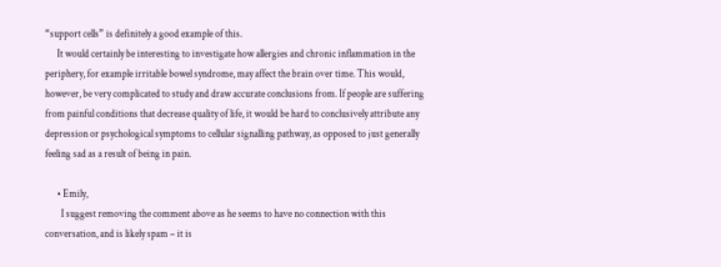“support cells” is definitely a good example of this.
      It would certainly be interesting to investigate how allergies and chronic inflammation in the periphery, for example irritable bowel syndrome, may affect the brain over time. This would, however, be very complicated to study and draw accurate conclusions from. If people are suffering from painful conditions that decrease quality of life, it would be hard to conclusively attribute any depression or psychological symptoms to cellular signalling pathway, as opposed to just generally feeling sad as a result of being in pain.

      • Emily,
        I suggest removing the comment above as he seems to have no connection with this conversation, and is likely spam – it is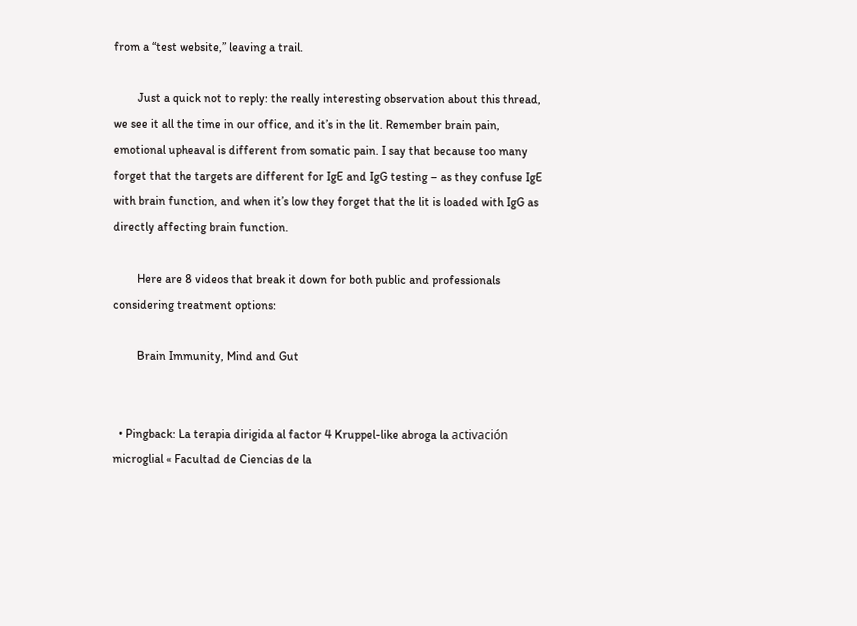from a “test website,” leaving a trail.

        Just a quick not to reply: the really interesting observation about this thread, we see it all the time in our office, and it’s in the lit. Remember brain pain, emotional upheaval is different from somatic pain. I say that because too many forget that the targets are different for IgE and IgG testing – as they confuse IgE with brain function, and when it’s low they forget that the lit is loaded with IgG as directly affecting brain function.

        Here are 8 videos that break it down for both public and professionals considering treatment options:

        Brain Immunity, Mind and Gut


  • Pingback: La terapia dirigida al factor 4 Kruppel-like abroga la activación microglial « Facultad de Ciencias de la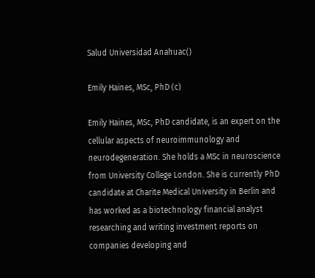Salud Universidad Anahuac()

Emily Haines, MSc, PhD (c)

Emily Haines, MSc, PhD candidate, is an expert on the cellular aspects of neuroimmunology and neurodegeneration. She holds a MSc in neuroscience from University College London. She is currently PhD candidate at Charite Medical University in Berlin and has worked as a biotechnology financial analyst researching and writing investment reports on companies developing and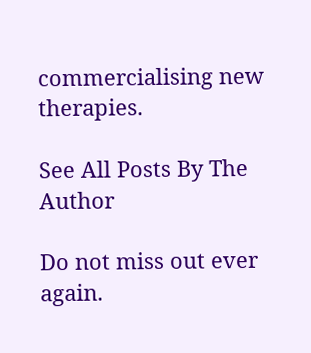commercialising new therapies.

See All Posts By The Author

Do not miss out ever again.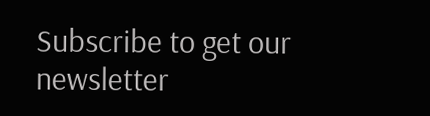Subscribe to get our newsletter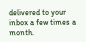delivered to your inbox a few times a month.